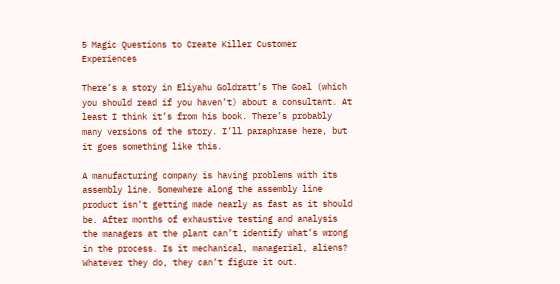5 Magic Questions to Create Killer Customer Experiences

There’s a story in Eliyahu Goldratt’s The Goal (which you should read if you haven’t) about a consultant. At least I think it’s from his book. There’s probably many versions of the story. I’ll paraphrase here, but it goes something like this.

A manufacturing company is having problems with its assembly line. Somewhere along the assembly line product isn’t getting made nearly as fast as it should be. After months of exhaustive testing and analysis the managers at the plant can’t identify what’s wrong in the process. Is it mechanical, managerial, aliens? Whatever they do, they can’t figure it out.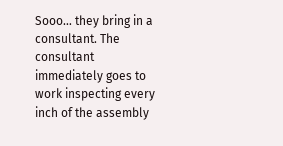Sooo… they bring in a consultant. The consultant immediately goes to work inspecting every inch of the assembly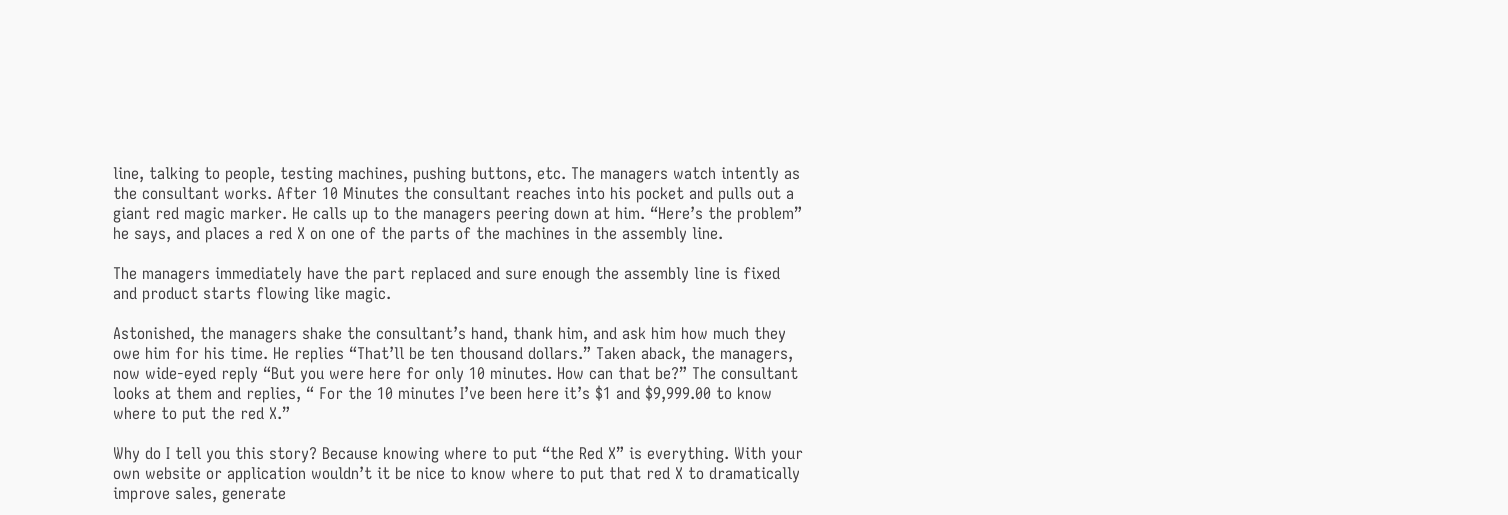line, talking to people, testing machines, pushing buttons, etc. The managers watch intently as the consultant works. After 10 Minutes the consultant reaches into his pocket and pulls out a giant red magic marker. He calls up to the managers peering down at him. “Here’s the problem” he says, and places a red X on one of the parts of the machines in the assembly line.

The managers immediately have the part replaced and sure enough the assembly line is fixed and product starts flowing like magic.

Astonished, the managers shake the consultant’s hand, thank him, and ask him how much they owe him for his time. He replies “That’ll be ten thousand dollars.” Taken aback, the managers, now wide-eyed reply “But you were here for only 10 minutes. How can that be?” The consultant looks at them and replies, “ For the 10 minutes I’ve been here it’s $1 and $9,999.00 to know where to put the red X.”

Why do I tell you this story? Because knowing where to put “the Red X” is everything. With your own website or application wouldn’t it be nice to know where to put that red X to dramatically improve sales, generate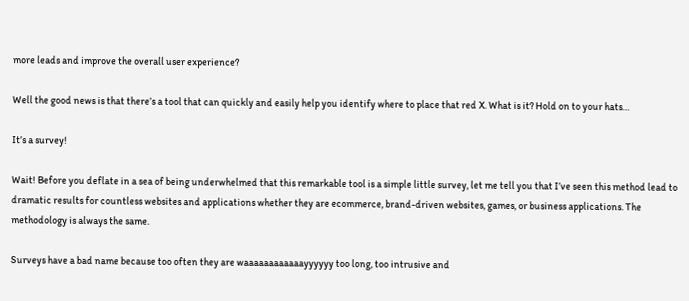more leads and improve the overall user experience?

Well the good news is that there’s a tool that can quickly and easily help you identify where to place that red X. What is it? Hold on to your hats…

It’s a survey!

Wait! Before you deflate in a sea of being underwhelmed that this remarkable tool is a simple little survey, let me tell you that I’ve seen this method lead to dramatic results for countless websites and applications whether they are ecommerce, brand-driven websites, games, or business applications. The methodology is always the same.

Surveys have a bad name because too often they are waaaaaaaaaaaayyyyyy too long, too intrusive and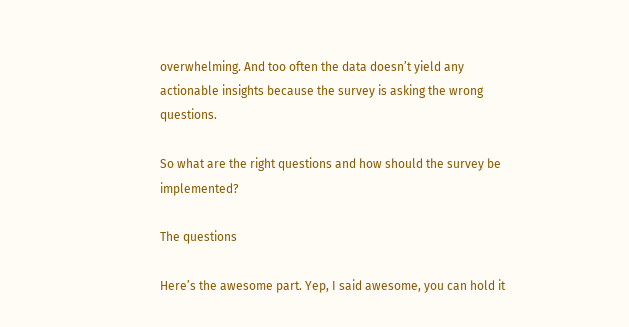overwhelming. And too often the data doesn’t yield any actionable insights because the survey is asking the wrong questions.

So what are the right questions and how should the survey be implemented?

The questions

Here’s the awesome part. Yep, I said awesome, you can hold it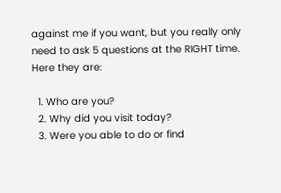against me if you want, but you really only need to ask 5 questions at the RIGHT time. Here they are:

  1. Who are you?
  2. Why did you visit today?
  3. Were you able to do or find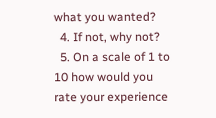what you wanted?
  4. If not, why not?
  5. On a scale of 1 to 10 how would you rate your experience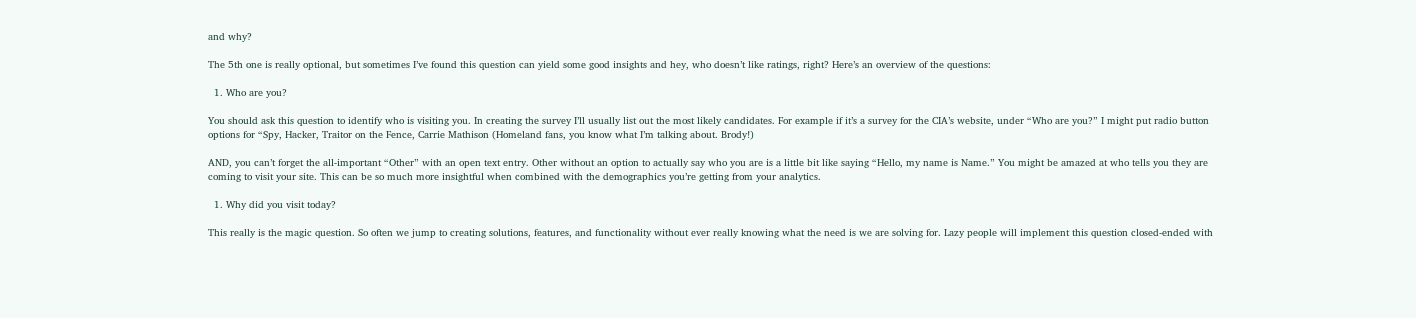and why?

The 5th one is really optional, but sometimes I’ve found this question can yield some good insights and hey, who doesn’t like ratings, right? Here’s an overview of the questions:

  1. Who are you?

You should ask this question to identify who is visiting you. In creating the survey I’ll usually list out the most likely candidates. For example if it’s a survey for the CIA’s website, under “Who are you?” I might put radio button options for “Spy, Hacker, Traitor on the Fence, Carrie Mathison (Homeland fans, you know what I’m talking about. Brody!)

AND, you can’t forget the all-important “Other” with an open text entry. Other without an option to actually say who you are is a little bit like saying “Hello, my name is Name.” You might be amazed at who tells you they are coming to visit your site. This can be so much more insightful when combined with the demographics you’re getting from your analytics.

  1. Why did you visit today?

This really is the magic question. So often we jump to creating solutions, features, and functionality without ever really knowing what the need is we are solving for. Lazy people will implement this question closed-ended with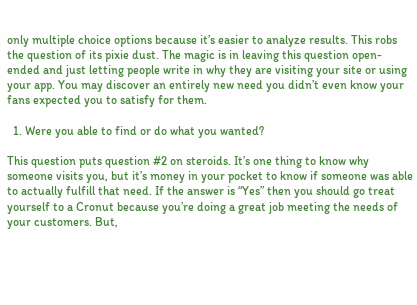only multiple choice options because it’s easier to analyze results. This robs the question of its pixie dust. The magic is in leaving this question open-ended and just letting people write in why they are visiting your site or using your app. You may discover an entirely new need you didn’t even know your fans expected you to satisfy for them.

  1. Were you able to find or do what you wanted?

This question puts question #2 on steroids. It’s one thing to know why someone visits you, but it’s money in your pocket to know if someone was able to actually fulfill that need. If the answer is “Yes” then you should go treat yourself to a Cronut because you’re doing a great job meeting the needs of your customers. But,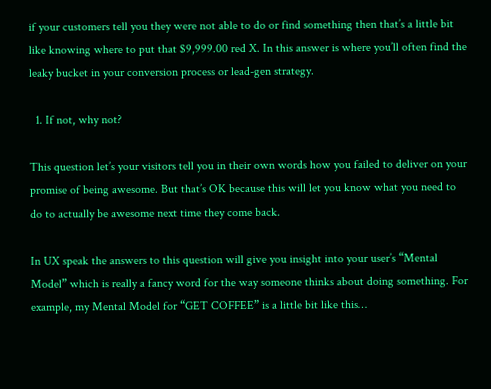if your customers tell you they were not able to do or find something then that’s a little bit like knowing where to put that $9,999.00 red X. In this answer is where you’ll often find the leaky bucket in your conversion process or lead-gen strategy.

  1. If not, why not?

This question let’s your visitors tell you in their own words how you failed to deliver on your promise of being awesome. But that’s OK because this will let you know what you need to do to actually be awesome next time they come back.

In UX speak the answers to this question will give you insight into your user’s “Mental Model” which is really a fancy word for the way someone thinks about doing something. For example, my Mental Model for “GET COFFEE” is a little bit like this…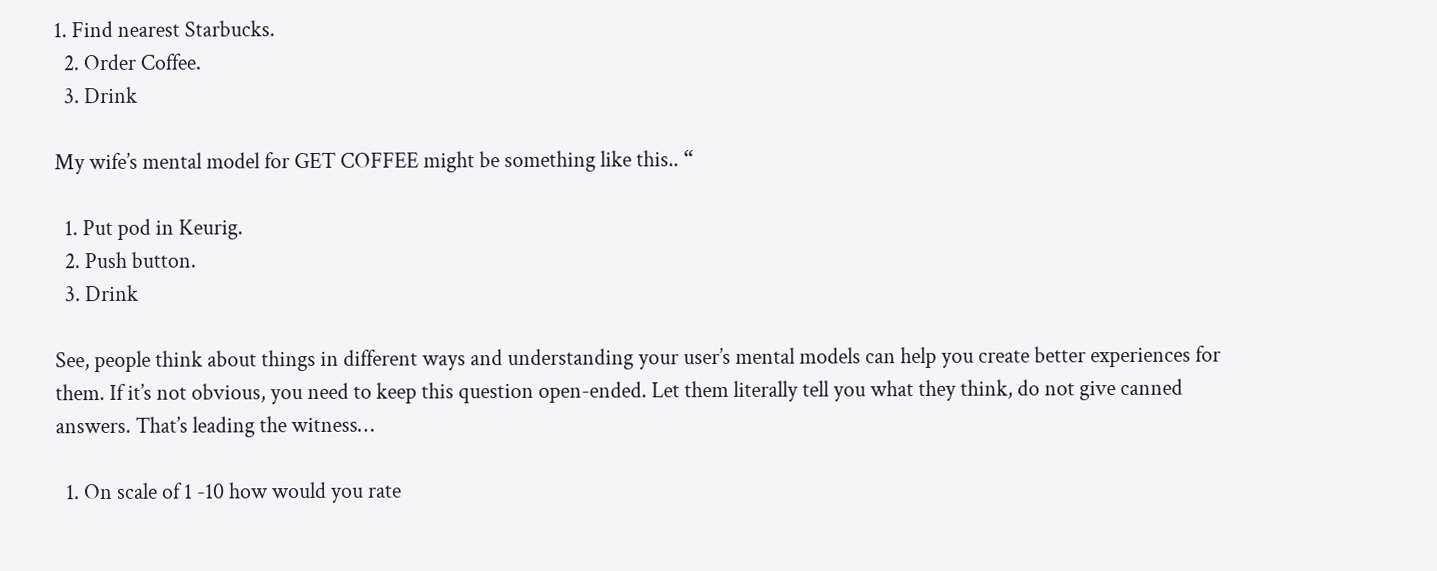1. Find nearest Starbucks.
  2. Order Coffee.
  3. Drink

My wife’s mental model for GET COFFEE might be something like this.. “

  1. Put pod in Keurig.
  2. Push button.
  3. Drink

See, people think about things in different ways and understanding your user’s mental models can help you create better experiences for them. If it’s not obvious, you need to keep this question open-ended. Let them literally tell you what they think, do not give canned answers. That’s leading the witness…

  1. On scale of 1 -10 how would you rate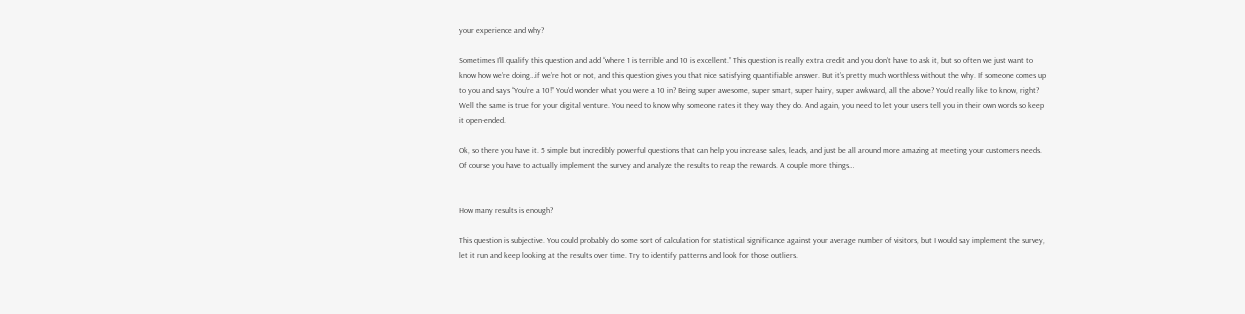your experience and why?

Sometimes I’ll qualify this question and add “where 1 is terrible and 10 is excellent.” This question is really extra credit and you don’t have to ask it, but so often we just want to know how we’re doing…if we’re hot or not, and this question gives you that nice satisfying quantifiable answer. But it’s pretty much worthless without the why. If someone comes up to you and says “You’re a 10!” You’d wonder what you were a 10 in? Being super awesome, super smart, super hairy, super awkward, all the above? You’d really like to know, right? Well the same is true for your digital venture. You need to know why someone rates it they way they do. And again, you need to let your users tell you in their own words so keep it open-ended.

Ok, so there you have it. 5 simple but incredibly powerful questions that can help you increase sales, leads, and just be all around more amazing at meeting your customers needs. Of course you have to actually implement the survey and analyze the results to reap the rewards. A couple more things…


How many results is enough?

This question is subjective. You could probably do some sort of calculation for statistical significance against your average number of visitors, but I would say implement the survey, let it run and keep looking at the results over time. Try to identify patterns and look for those outliers.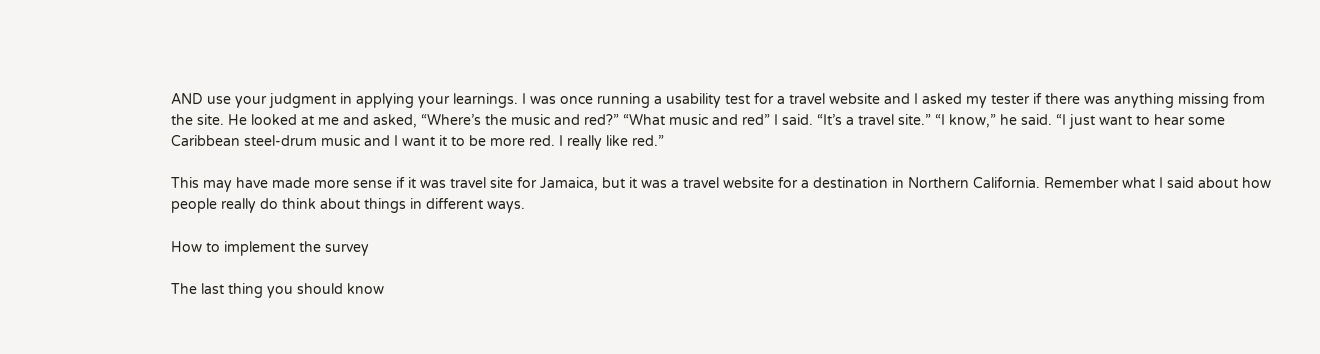AND use your judgment in applying your learnings. I was once running a usability test for a travel website and I asked my tester if there was anything missing from the site. He looked at me and asked, “Where’s the music and red?” “What music and red” I said. “It’s a travel site.” “I know,” he said. “I just want to hear some Caribbean steel-drum music and I want it to be more red. I really like red.”

This may have made more sense if it was travel site for Jamaica, but it was a travel website for a destination in Northern California. Remember what I said about how people really do think about things in different ways.

How to implement the survey

The last thing you should know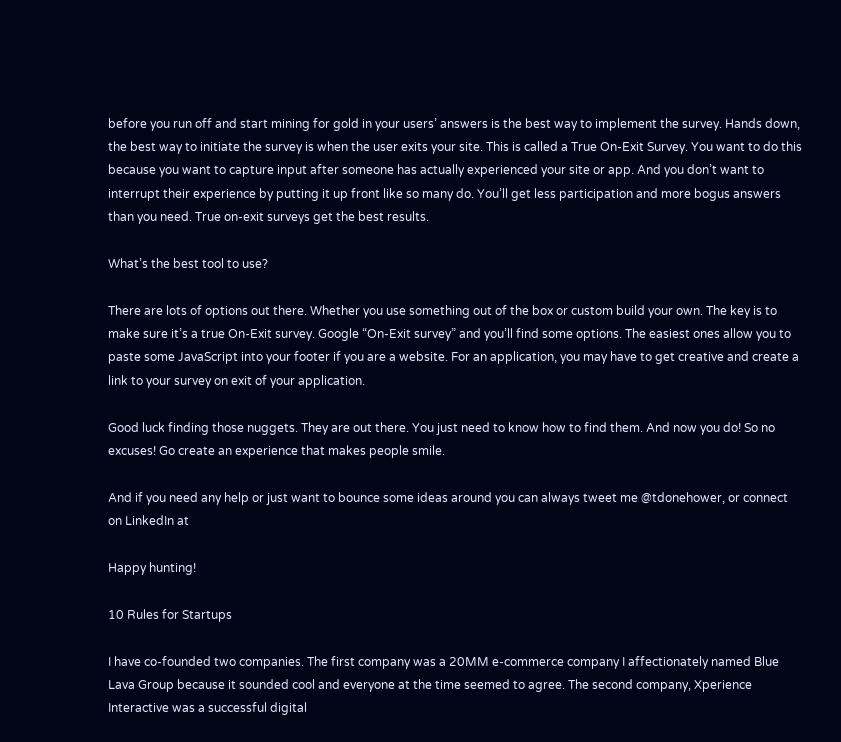before you run off and start mining for gold in your users’ answers is the best way to implement the survey. Hands down, the best way to initiate the survey is when the user exits your site. This is called a True On-Exit Survey. You want to do this because you want to capture input after someone has actually experienced your site or app. And you don’t want to interrupt their experience by putting it up front like so many do. You’ll get less participation and more bogus answers than you need. True on-exit surveys get the best results.

What’s the best tool to use?

There are lots of options out there. Whether you use something out of the box or custom build your own. The key is to make sure it’s a true On-Exit survey. Google “On-Exit survey” and you’ll find some options. The easiest ones allow you to paste some JavaScript into your footer if you are a website. For an application, you may have to get creative and create a link to your survey on exit of your application.

Good luck finding those nuggets. They are out there. You just need to know how to find them. And now you do! So no excuses! Go create an experience that makes people smile.

And if you need any help or just want to bounce some ideas around you can always tweet me @tdonehower, or connect on LinkedIn at

Happy hunting!

10 Rules for Startups

I have co-founded two companies. The first company was a 20MM e-commerce company I affectionately named Blue Lava Group because it sounded cool and everyone at the time seemed to agree. The second company, Xperience Interactive was a successful digital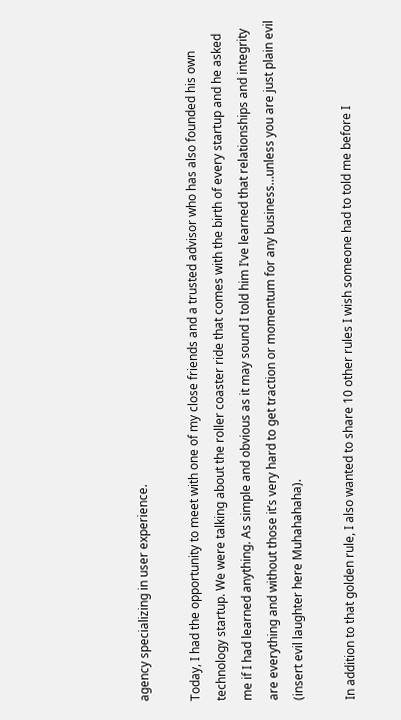agency specializing in user experience.

Today, I had the opportunity to meet with one of my close friends and a trusted advisor who has also founded his own technology startup. We were talking about the roller coaster ride that comes with the birth of every startup and he asked me if I had learned anything. As simple and obvious as it may sound I told him I’ve learned that relationships and integrity are everything and without those it’s very hard to get traction or momentum for any business…unless you are just plain evil (insert evil laughter here Muhahahaha).

In addition to that golden rule, I also wanted to share 10 other rules I wish someone had to told me before I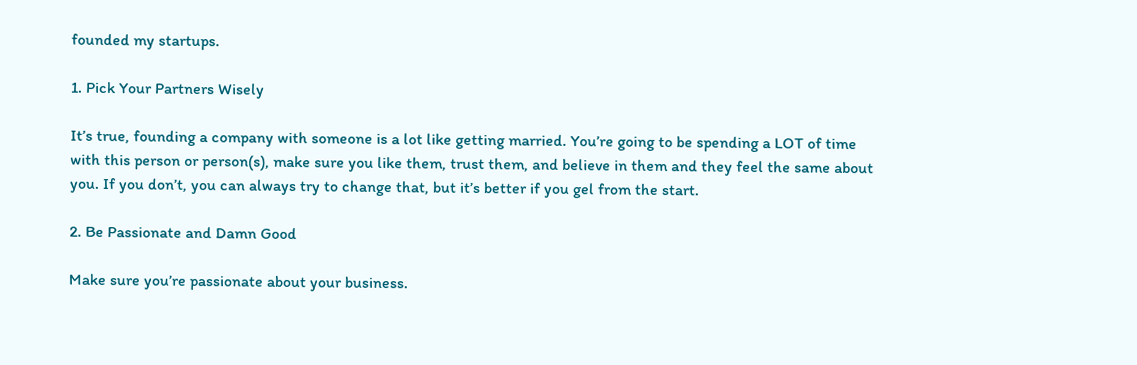founded my startups.

1. Pick Your Partners Wisely

It’s true, founding a company with someone is a lot like getting married. You’re going to be spending a LOT of time with this person or person(s), make sure you like them, trust them, and believe in them and they feel the same about you. If you don’t, you can always try to change that, but it’s better if you gel from the start.

2. Be Passionate and Damn Good

Make sure you’re passionate about your business.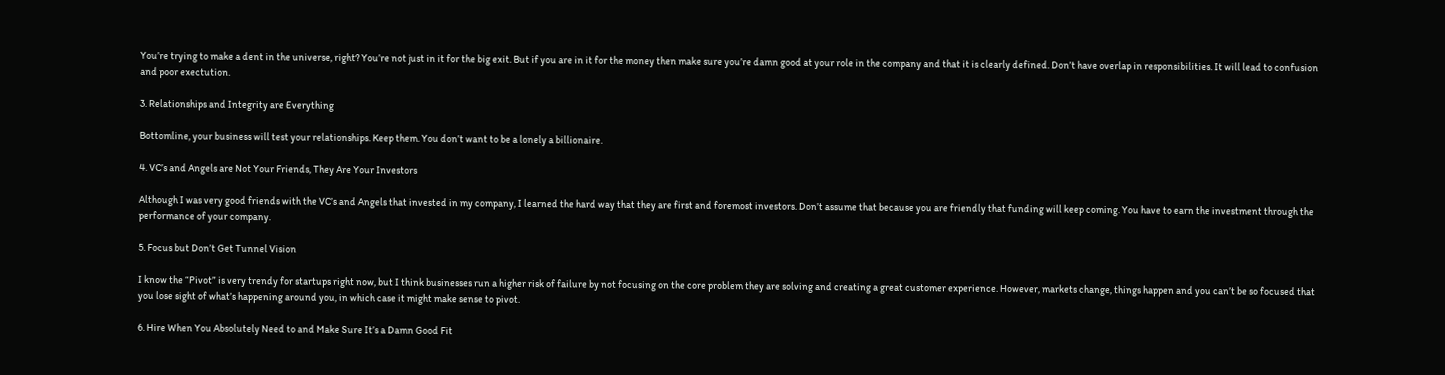You’re trying to make a dent in the universe, right? You’re not just in it for the big exit. But if you are in it for the money then make sure you’re damn good at your role in the company and that it is clearly defined. Don’t have overlap in responsibilities. It will lead to confusion and poor exectution.

3. Relationships and Integrity are Everything

Bottomline, your business will test your relationships. Keep them. You don’t want to be a lonely a billionaire.

4. VC’s and Angels are Not Your Friends, They Are Your Investors

Although I was very good friends with the VC’s and Angels that invested in my company, I learned the hard way that they are first and foremost investors. Don’t assume that because you are friendly that funding will keep coming. You have to earn the investment through the performance of your company.

5. Focus but Don’t Get Tunnel Vision

I know the “Pivot” is very trendy for startups right now, but I think businesses run a higher risk of failure by not focusing on the core problem they are solving and creating a great customer experience. However, markets change, things happen and you can’t be so focused that you lose sight of what’s happening around you, in which case it might make sense to pivot.

6. Hire When You Absolutely Need to and Make Sure It’s a Damn Good Fit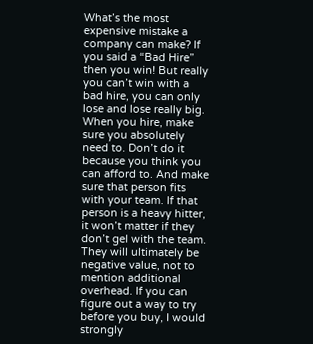What’s the most expensive mistake a company can make? If you said a “Bad Hire” then you win! But really you can’t win with a bad hire, you can only lose and lose really big. When you hire, make sure you absolutely need to. Don’t do it because you think you can afford to. And make sure that person fits with your team. If that person is a heavy hitter, it won’t matter if they don’t gel with the team. They will ultimately be negative value, not to mention additional overhead. If you can figure out a way to try before you buy, I would strongly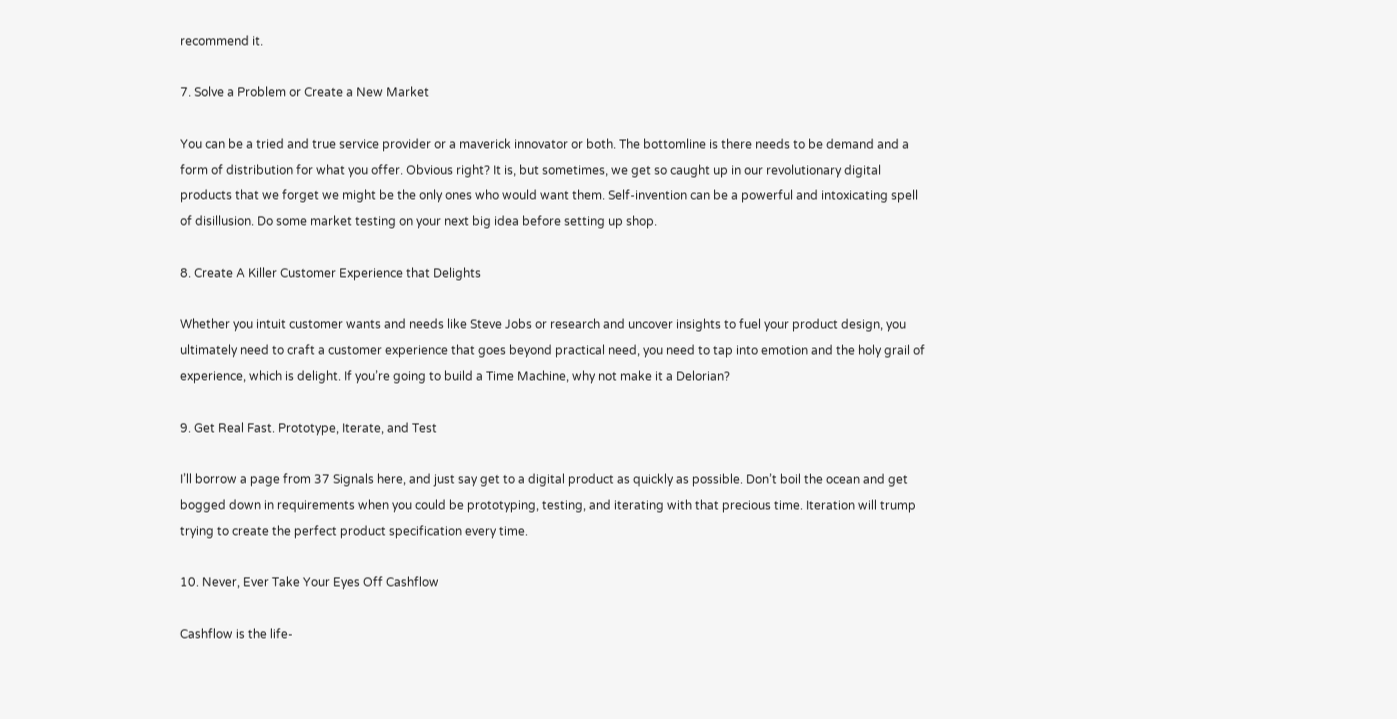recommend it.

7. Solve a Problem or Create a New Market

You can be a tried and true service provider or a maverick innovator or both. The bottomline is there needs to be demand and a form of distribution for what you offer. Obvious right? It is, but sometimes, we get so caught up in our revolutionary digital products that we forget we might be the only ones who would want them. Self-invention can be a powerful and intoxicating spell of disillusion. Do some market testing on your next big idea before setting up shop.

8. Create A Killer Customer Experience that Delights

Whether you intuit customer wants and needs like Steve Jobs or research and uncover insights to fuel your product design, you ultimately need to craft a customer experience that goes beyond practical need, you need to tap into emotion and the holy grail of experience, which is delight. If you’re going to build a Time Machine, why not make it a Delorian?

9. Get Real Fast. Prototype, Iterate, and Test

I’ll borrow a page from 37 Signals here, and just say get to a digital product as quickly as possible. Don’t boil the ocean and get bogged down in requirements when you could be prototyping, testing, and iterating with that precious time. Iteration will trump trying to create the perfect product specification every time.

10. Never, Ever Take Your Eyes Off Cashflow

Cashflow is the life-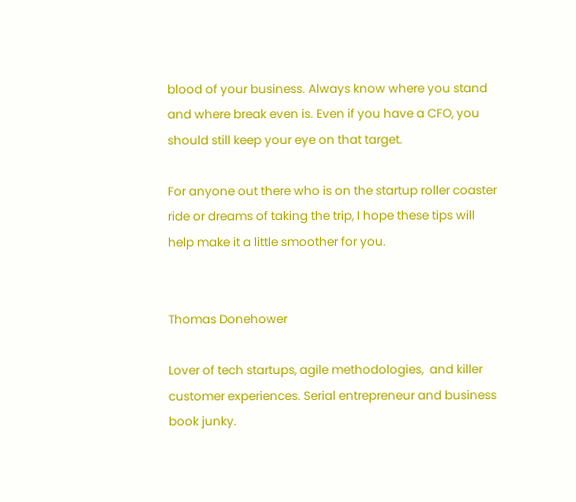blood of your business. Always know where you stand and where break even is. Even if you have a CFO, you should still keep your eye on that target.

For anyone out there who is on the startup roller coaster ride or dreams of taking the trip, I hope these tips will help make it a little smoother for you.


Thomas Donehower

Lover of tech startups, agile methodologies,  and killer customer experiences. Serial entrepreneur and business book junky.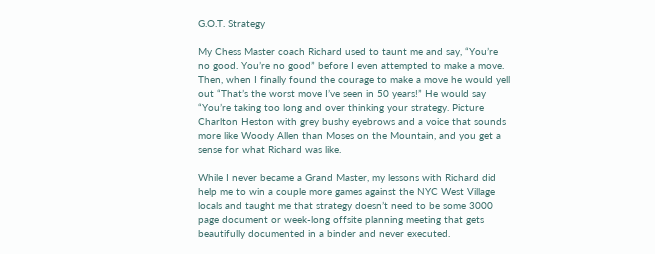G.O.T. Strategy

My Chess Master coach Richard used to taunt me and say, “You’re no good. You’re no good” before I even attempted to make a move. Then, when I finally found the courage to make a move he would yell out “That’s the worst move I’ve seen in 50 years!” He would say “You’re taking too long and over thinking your strategy. Picture Charlton Heston with grey bushy eyebrows and a voice that sounds more like Woody Allen than Moses on the Mountain, and you get a sense for what Richard was like.

While I never became a Grand Master, my lessons with Richard did help me to win a couple more games against the NYC West Village locals and taught me that strategy doesn’t need to be some 3000 page document or week-long offsite planning meeting that gets beautifully documented in a binder and never executed.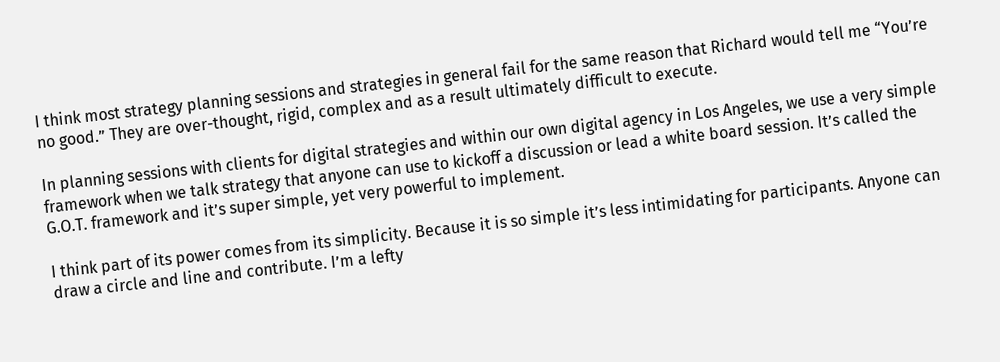I think most strategy planning sessions and strategies in general fail for the same reason that Richard would tell me “You’re no good.” They are over-thought, rigid, complex and as a result ultimately difficult to execute.

In planning sessions with clients for digital strategies and within our own digital agency in Los Angeles, we use a very simple framework when we talk strategy that anyone can use to kickoff a discussion or lead a white board session. It’s called the G.O.T. framework and it’s super simple, yet very powerful to implement.

I think part of its power comes from its simplicity. Because it is so simple it’s less intimidating for participants. Anyone can draw a circle and line and contribute. I’m a lefty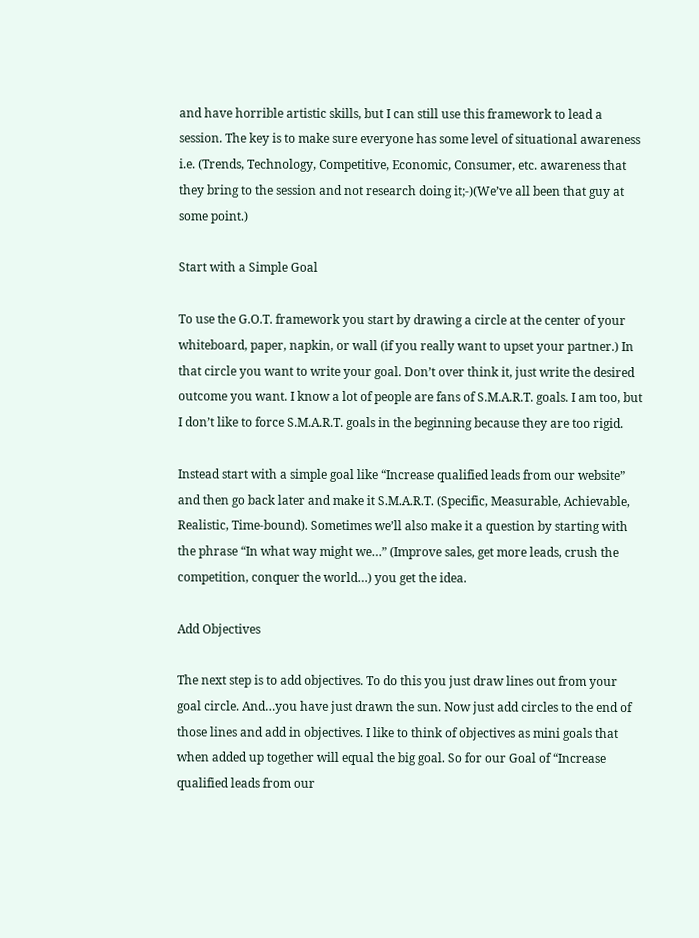and have horrible artistic skills, but I can still use this framework to lead a session. The key is to make sure everyone has some level of situational awareness i.e. (Trends, Technology, Competitive, Economic, Consumer, etc. awareness that they bring to the session and not research doing it;-)(We’ve all been that guy at some point.)

Start with a Simple Goal

To use the G.O.T. framework you start by drawing a circle at the center of your whiteboard, paper, napkin, or wall (if you really want to upset your partner.) In that circle you want to write your goal. Don’t over think it, just write the desired outcome you want. I know a lot of people are fans of S.M.A.R.T. goals. I am too, but I don’t like to force S.M.A.R.T. goals in the beginning because they are too rigid.

Instead start with a simple goal like “Increase qualified leads from our website” and then go back later and make it S.M.A.R.T. (Specific, Measurable, Achievable, Realistic, Time-bound). Sometimes we’ll also make it a question by starting with the phrase “In what way might we…” (Improve sales, get more leads, crush the competition, conquer the world…) you get the idea.

Add Objectives

The next step is to add objectives. To do this you just draw lines out from your goal circle. And…you have just drawn the sun. Now just add circles to the end of those lines and add in objectives. I like to think of objectives as mini goals that when added up together will equal the big goal. So for our Goal of “Increase qualified leads from our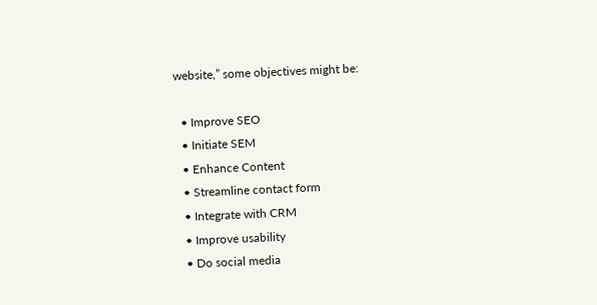website,” some objectives might be:

  • Improve SEO
  • Initiate SEM
  • Enhance Content
  • Streamline contact form
  • Integrate with CRM
  • Improve usability
  • Do social media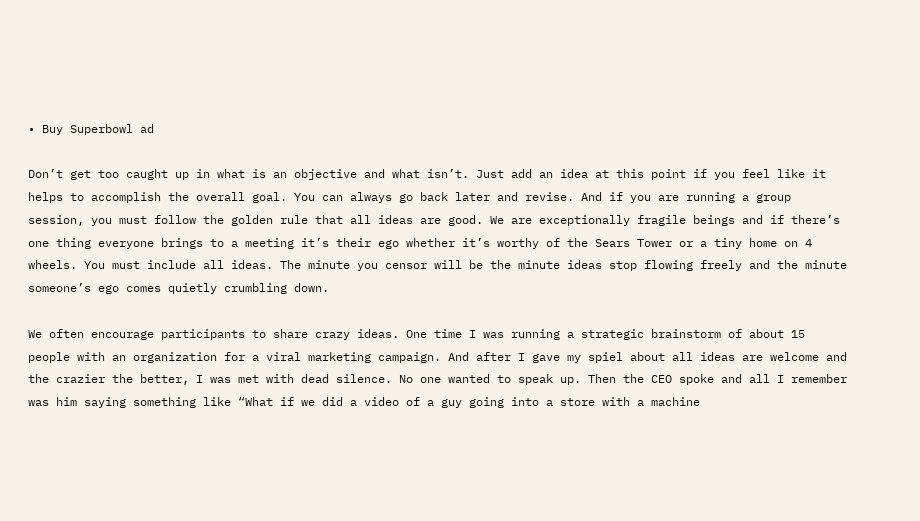• Buy Superbowl ad

Don’t get too caught up in what is an objective and what isn’t. Just add an idea at this point if you feel like it helps to accomplish the overall goal. You can always go back later and revise. And if you are running a group session, you must follow the golden rule that all ideas are good. We are exceptionally fragile beings and if there’s one thing everyone brings to a meeting it’s their ego whether it’s worthy of the Sears Tower or a tiny home on 4 wheels. You must include all ideas. The minute you censor will be the minute ideas stop flowing freely and the minute someone’s ego comes quietly crumbling down.

We often encourage participants to share crazy ideas. One time I was running a strategic brainstorm of about 15 people with an organization for a viral marketing campaign. And after I gave my spiel about all ideas are welcome and the crazier the better, I was met with dead silence. No one wanted to speak up. Then the CEO spoke and all I remember was him saying something like “What if we did a video of a guy going into a store with a machine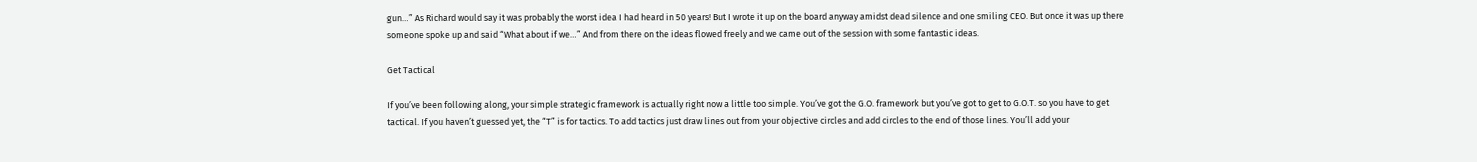gun…” As Richard would say it was probably the worst idea I had heard in 50 years! But I wrote it up on the board anyway amidst dead silence and one smiling CEO. But once it was up there someone spoke up and said “What about if we…” And from there on the ideas flowed freely and we came out of the session with some fantastic ideas.

Get Tactical

If you’ve been following along, your simple strategic framework is actually right now a little too simple. You’ve got the G.O. framework but you’ve got to get to G.O.T. so you have to get tactical. If you haven’t guessed yet, the “T” is for tactics. To add tactics just draw lines out from your objective circles and add circles to the end of those lines. You’ll add your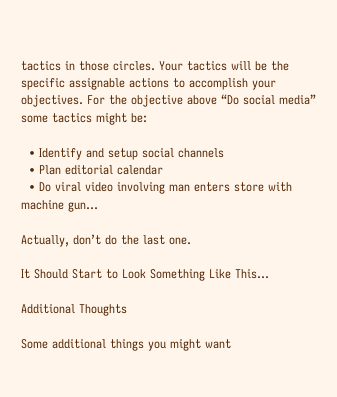tactics in those circles. Your tactics will be the specific assignable actions to accomplish your objectives. For the objective above “Do social media” some tactics might be:

  • Identify and setup social channels
  • Plan editorial calendar
  • Do viral video involving man enters store with machine gun…

Actually, don’t do the last one.

It Should Start to Look Something Like This…

Additional Thoughts

Some additional things you might want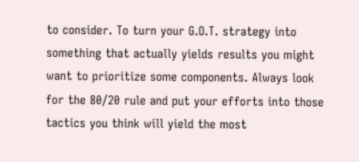to consider. To turn your G.O.T. strategy into something that actually yields results you might want to prioritize some components. Always look for the 80/20 rule and put your efforts into those tactics you think will yield the most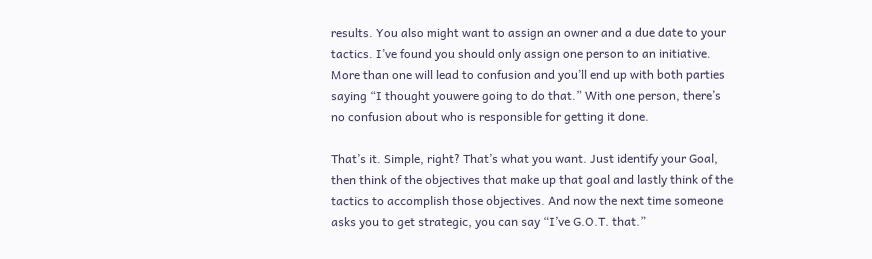results. You also might want to assign an owner and a due date to your tactics. I’ve found you should only assign one person to an initiative. More than one will lead to confusion and you’ll end up with both parties saying “I thought youwere going to do that.” With one person, there’s no confusion about who is responsible for getting it done.

That’s it. Simple, right? That’s what you want. Just identify your Goal, then think of the objectives that make up that goal and lastly think of the tactics to accomplish those objectives. And now the next time someone asks you to get strategic, you can say “I’ve G.O.T. that.”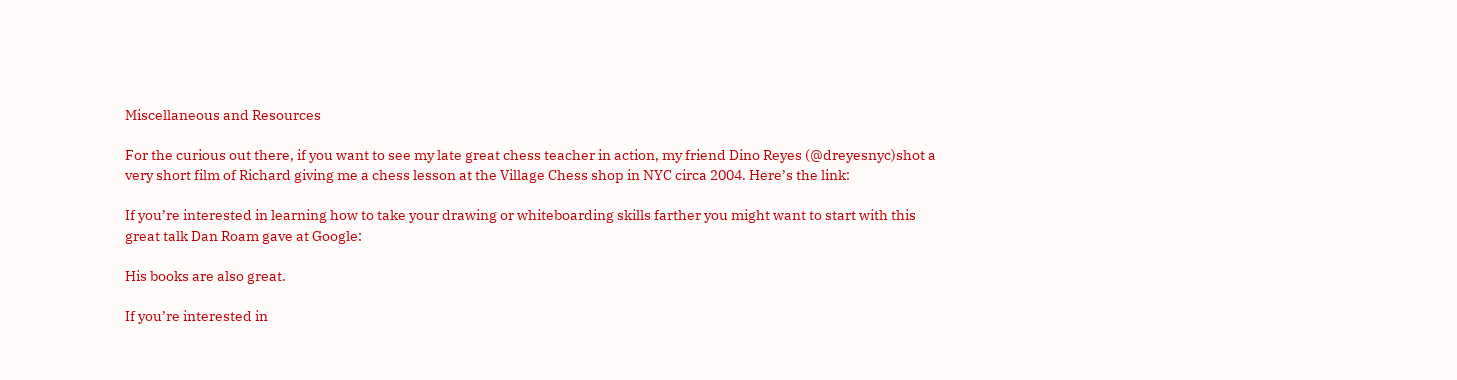Miscellaneous and Resources

For the curious out there, if you want to see my late great chess teacher in action, my friend Dino Reyes (@dreyesnyc)shot a very short film of Richard giving me a chess lesson at the Village Chess shop in NYC circa 2004. Here’s the link:

If you’re interested in learning how to take your drawing or whiteboarding skills farther you might want to start with this great talk Dan Roam gave at Google:

His books are also great.

If you’re interested in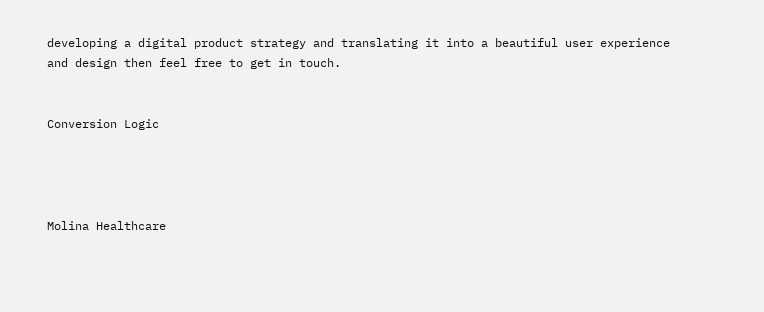developing a digital product strategy and translating it into a beautiful user experience and design then feel free to get in touch.


Conversion Logic




Molina Healthcare